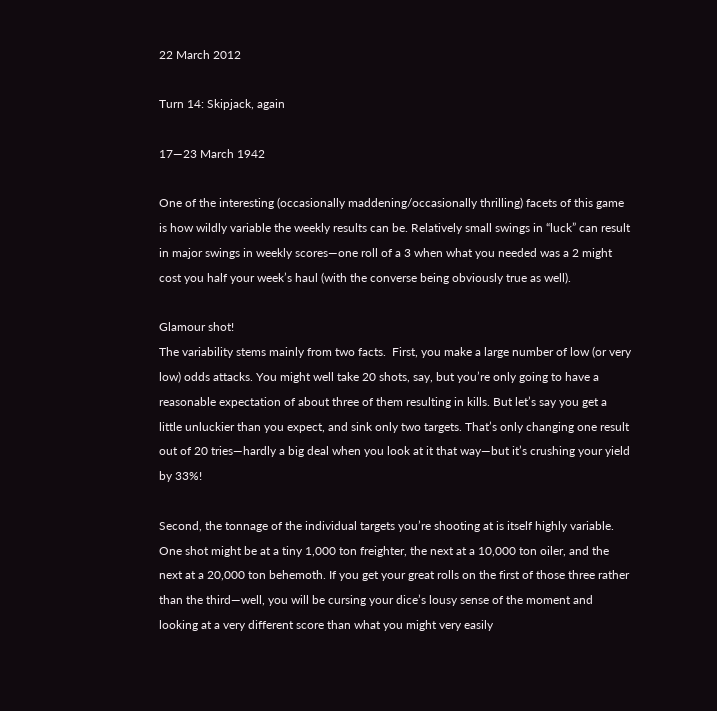22 March 2012

Turn 14: Skipjack, again

17—23 March 1942

One of the interesting (occasionally maddening/occasionally thrilling) facets of this game is how wildly variable the weekly results can be. Relatively small swings in “luck” can result in major swings in weekly scores—one roll of a 3 when what you needed was a 2 might cost you half your week’s haul (with the converse being obviously true as well).

Glamour shot!
The variability stems mainly from two facts.  First, you make a large number of low (or very low) odds attacks. You might well take 20 shots, say, but you’re only going to have a reasonable expectation of about three of them resulting in kills. But let’s say you get a little unluckier than you expect, and sink only two targets. That’s only changing one result out of 20 tries—hardly a big deal when you look at it that way—but it’s crushing your yield by 33%!

Second, the tonnage of the individual targets you’re shooting at is itself highly variable. One shot might be at a tiny 1,000 ton freighter, the next at a 10,000 ton oiler, and the next at a 20,000 ton behemoth. If you get your great rolls on the first of those three rather than the third—well, you will be cursing your dice’s lousy sense of the moment and looking at a very different score than what you might very easily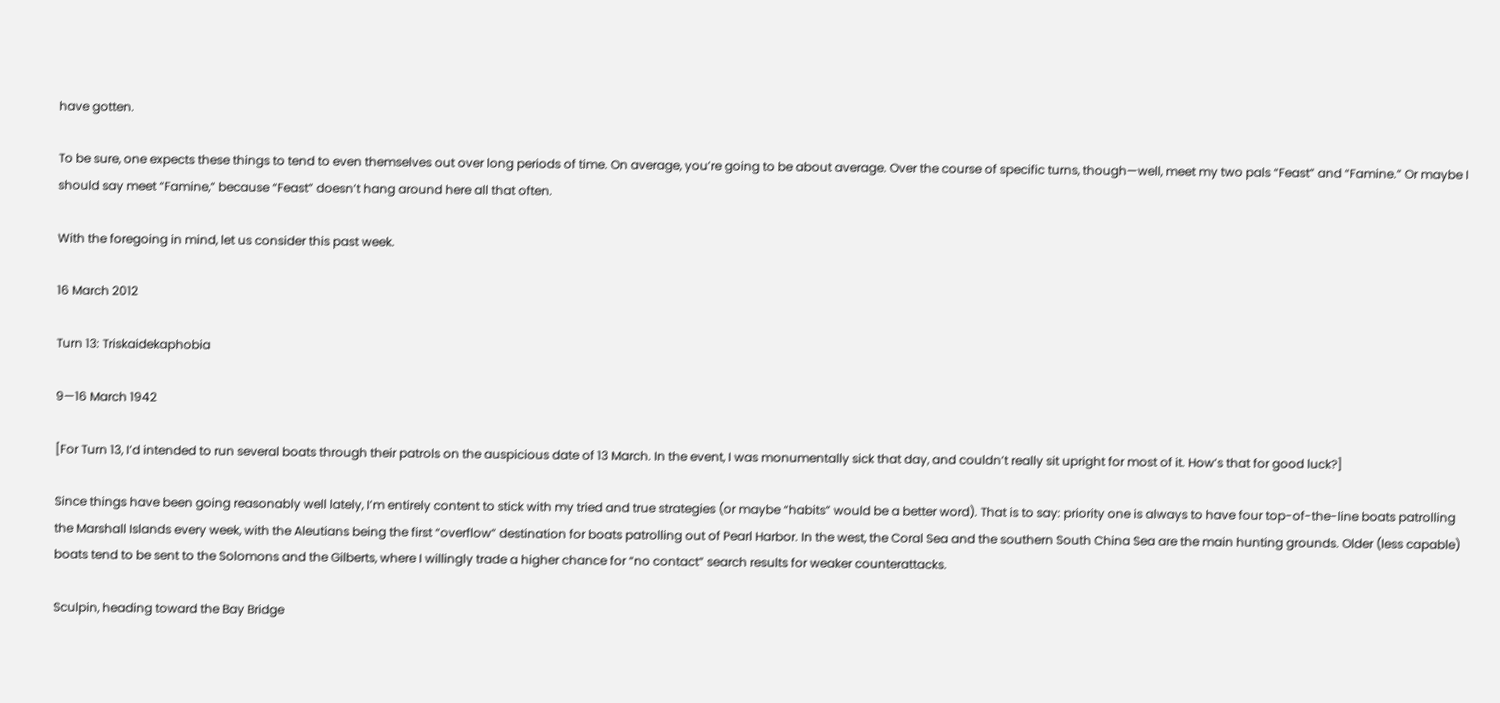have gotten.

To be sure, one expects these things to tend to even themselves out over long periods of time. On average, you’re going to be about average. Over the course of specific turns, though—well, meet my two pals “Feast” and “Famine.” Or maybe I should say meet “Famine,” because “Feast” doesn’t hang around here all that often.

With the foregoing in mind, let us consider this past week.

16 March 2012

Turn 13: Triskaidekaphobia

9—16 March 1942

[For Turn 13, I’d intended to run several boats through their patrols on the auspicious date of 13 March. In the event, I was monumentally sick that day, and couldn’t really sit upright for most of it. How’s that for good luck?]

Since things have been going reasonably well lately, I’m entirely content to stick with my tried and true strategies (or maybe “habits” would be a better word). That is to say: priority one is always to have four top-of-the-line boats patrolling the Marshall Islands every week, with the Aleutians being the first “overflow” destination for boats patrolling out of Pearl Harbor. In the west, the Coral Sea and the southern South China Sea are the main hunting grounds. Older (less capable) boats tend to be sent to the Solomons and the Gilberts, where I willingly trade a higher chance for “no contact” search results for weaker counterattacks.

Sculpin, heading toward the Bay Bridge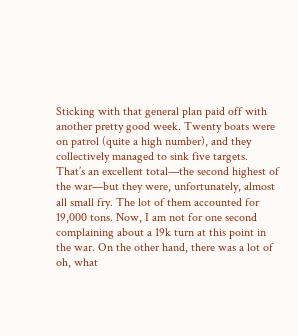Sticking with that general plan paid off with another pretty good week. Twenty boats were on patrol (quite a high number), and they collectively managed to sink five targets. That’s an excellent total—the second highest of the war—but they were, unfortunately, almost all small fry. The lot of them accounted for 19,000 tons. Now, I am not for one second complaining about a 19k turn at this point in the war. On the other hand, there was a lot of oh, what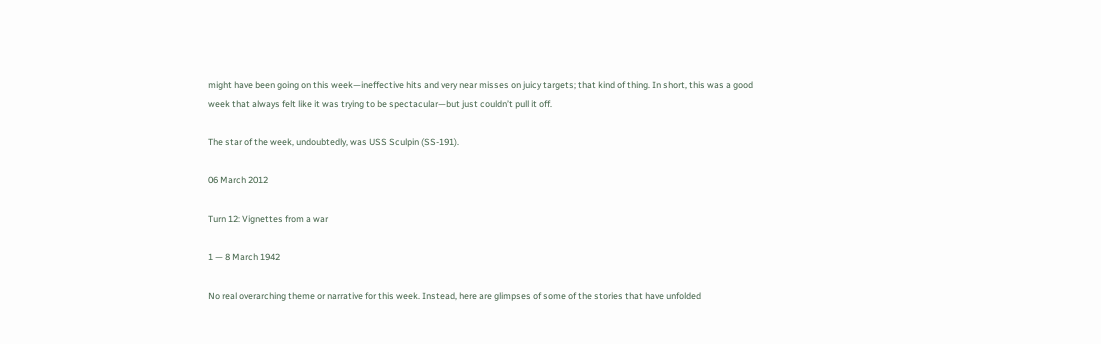might have been going on this week—ineffective hits and very near misses on juicy targets; that kind of thing. In short, this was a good week that always felt like it was trying to be spectacular—but just couldn’t pull it off.

The star of the week, undoubtedly, was USS Sculpin (SS-191).

06 March 2012

Turn 12: Vignettes from a war

1 — 8 March 1942

No real overarching theme or narrative for this week. Instead, here are glimpses of some of the stories that have unfolded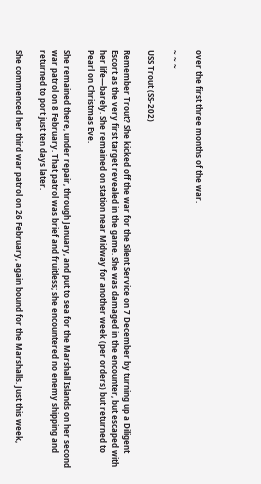over the first three months of the war.

~ ~ ~

USS Trout (SS-202)

Remember Trout? She kicked off the war for the Silent Service on 7 December by turning up a Diligent Escort as the very first target revealed in the game. She was damaged in the encounter, but escaped with her life—barely. She remained on station near Midway for another week (per orders) but returned to Pearl on Christmas Eve.

She remained there, under repair, through January, and put to sea for the Marshall Islands on her second war patrol on 8 February. That patrol was brief and fruitless; she encountered no enemy shipping and returned to port just ten days later.

She commenced her third war patrol on 26 February, again bound for the Marshalls. Just this week,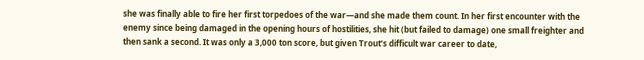she was finally able to fire her first torpedoes of the war—and she made them count. In her first encounter with the enemy since being damaged in the opening hours of hostilities, she hit (but failed to damage) one small freighter and then sank a second. It was only a 3,000 ton score, but given Trout’s difficult war career to date,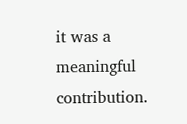it was a meaningful contribution.